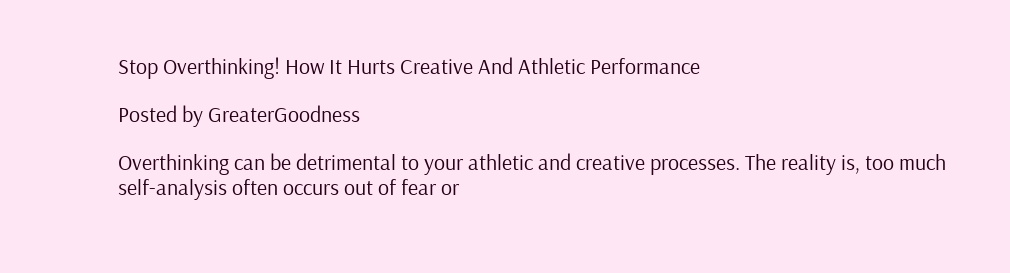Stop Overthinking! How It Hurts Creative And Athletic Performance

Posted by GreaterGoodness

Overthinking can be detrimental to your athletic and creative processes. The reality is, too much self-analysis often occurs out of fear or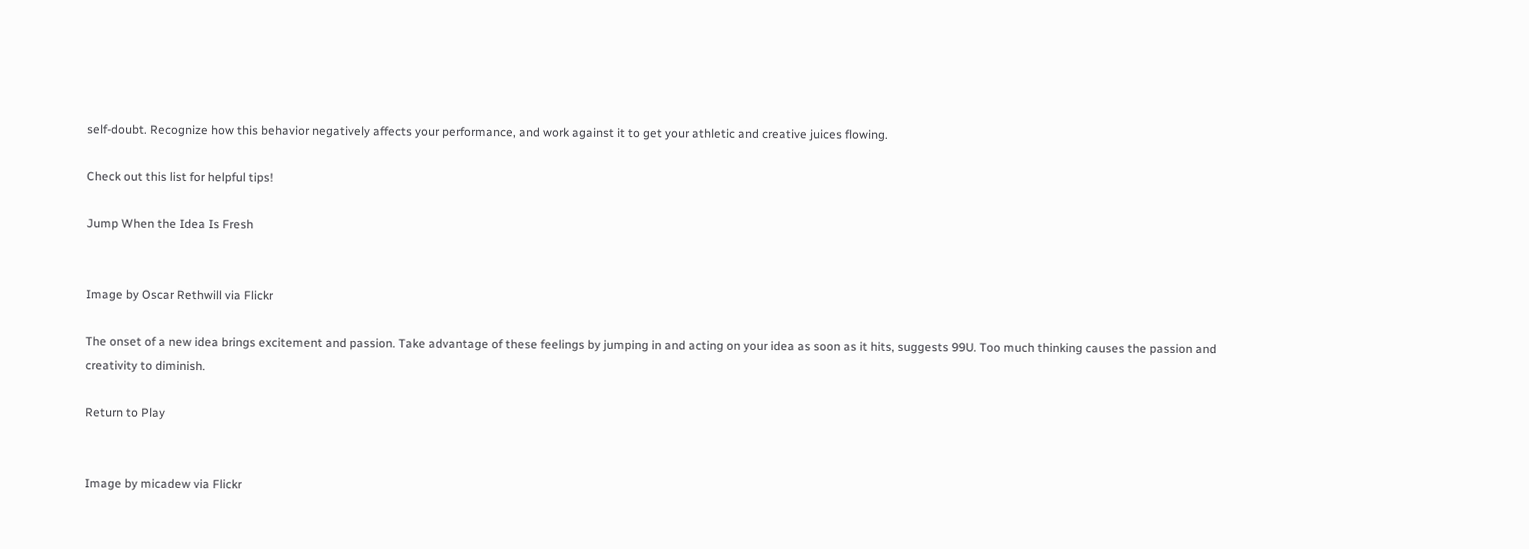self-doubt. Recognize how this behavior negatively affects your performance, and work against it to get your athletic and creative juices flowing.

Check out this list for helpful tips!

Jump When the Idea Is Fresh


Image by Oscar Rethwill via Flickr

The onset of a new idea brings excitement and passion. Take advantage of these feelings by jumping in and acting on your idea as soon as it hits, suggests 99U. Too much thinking causes the passion and creativity to diminish.

Return to Play


Image by micadew via Flickr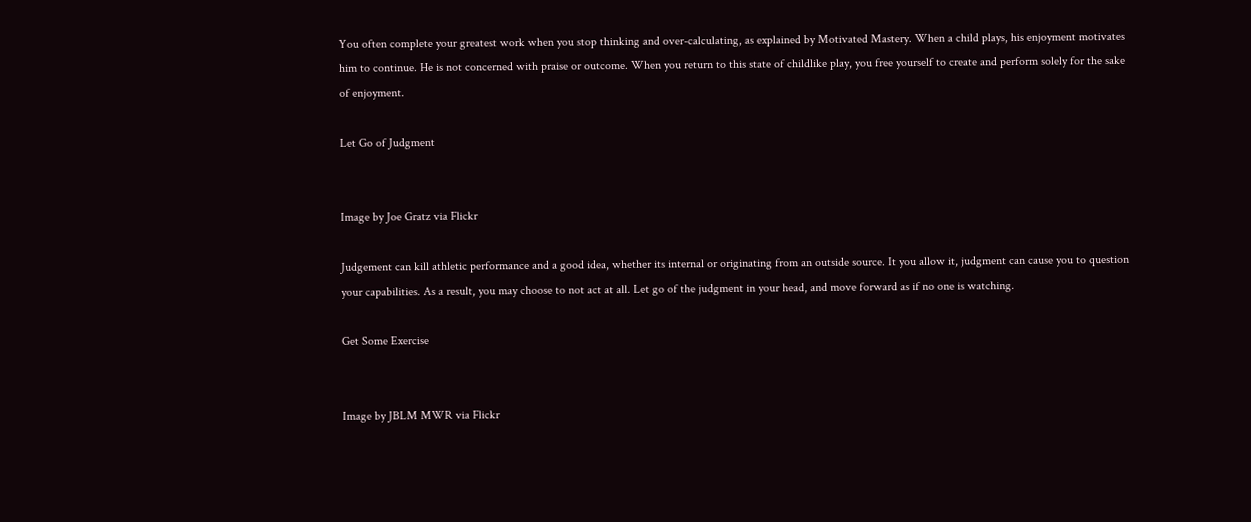You often complete your greatest work when you stop thinking and over-calculating, as explained by Motivated Mastery. When a child plays, his enjoyment motivates him to continue. He is not concerned with praise or outcome. When you return to this state of childlike play, you free yourself to create and perform solely for the sake of enjoyment.

Let Go of Judgment


Image by Joe Gratz via Flickr

Judgement can kill athletic performance and a good idea, whether its internal or originating from an outside source. It you allow it, judgment can cause you to question your capabilities. As a result, you may choose to not act at all. Let go of the judgment in your head, and move forward as if no one is watching.

Get Some Exercise


Image by JBLM MWR via Flickr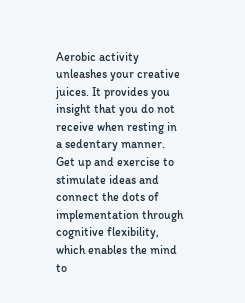Aerobic activity unleashes your creative juices. It provides you insight that you do not receive when resting in a sedentary manner. Get up and exercise to stimulate ideas and connect the dots of implementation through cognitive flexibility, which enables the mind to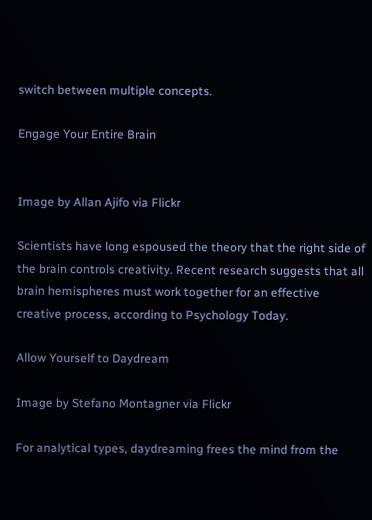switch between multiple concepts.

Engage Your Entire Brain


Image by Allan Ajifo via Flickr

Scientists have long espoused the theory that the right side of the brain controls creativity. Recent research suggests that all brain hemispheres must work together for an effective creative process, according to Psychology Today.

Allow Yourself to Daydream

Image by Stefano Montagner via Flickr

For analytical types, daydreaming frees the mind from the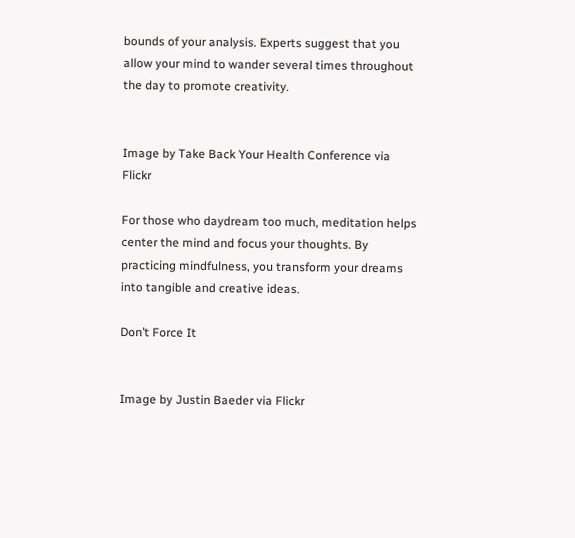bounds of your analysis. Experts suggest that you allow your mind to wander several times throughout the day to promote creativity.


Image by Take Back Your Health Conference via Flickr

For those who daydream too much, meditation helps center the mind and focus your thoughts. By practicing mindfulness, you transform your dreams into tangible and creative ideas.

Don’t Force It


Image by Justin Baeder via Flickr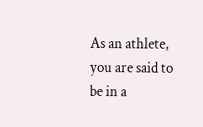As an athlete, you are said to be in a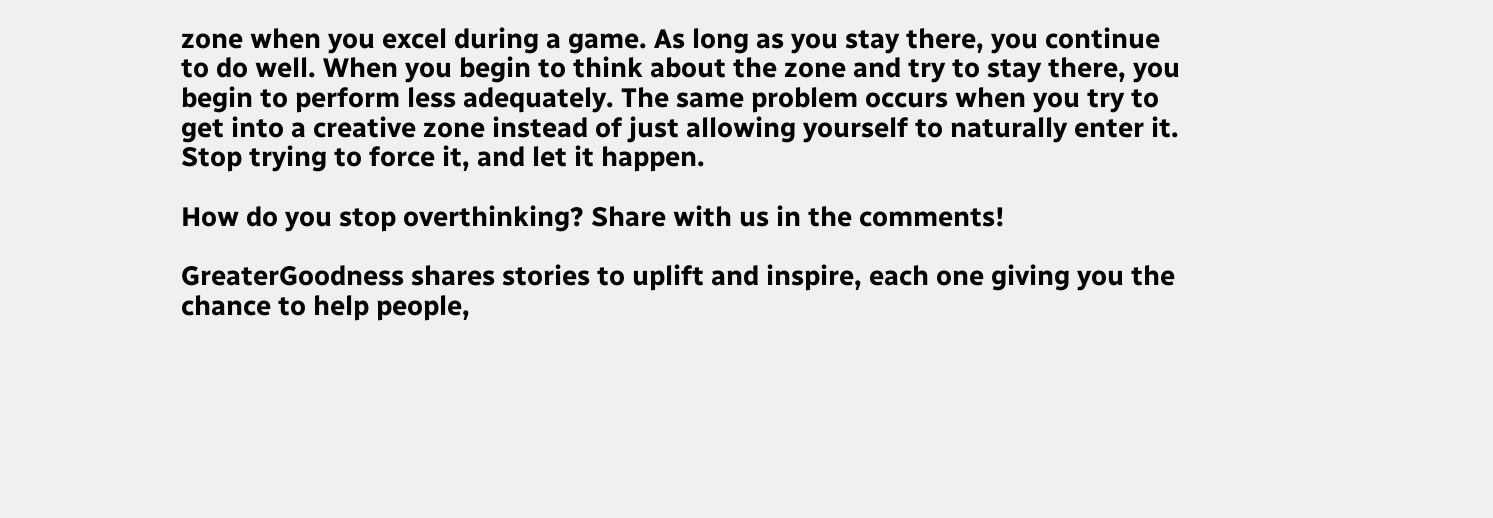zone when you excel during a game. As long as you stay there, you continue to do well. When you begin to think about the zone and try to stay there, you begin to perform less adequately. The same problem occurs when you try to get into a creative zone instead of just allowing yourself to naturally enter it. Stop trying to force it, and let it happen.

How do you stop overthinking? Share with us in the comments!

GreaterGoodness shares stories to uplift and inspire, each one giving you the chance to help people,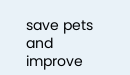save pets and improve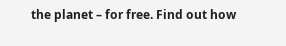the planet – for free. Find out how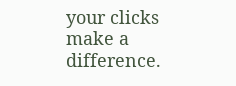your clicks make a difference.